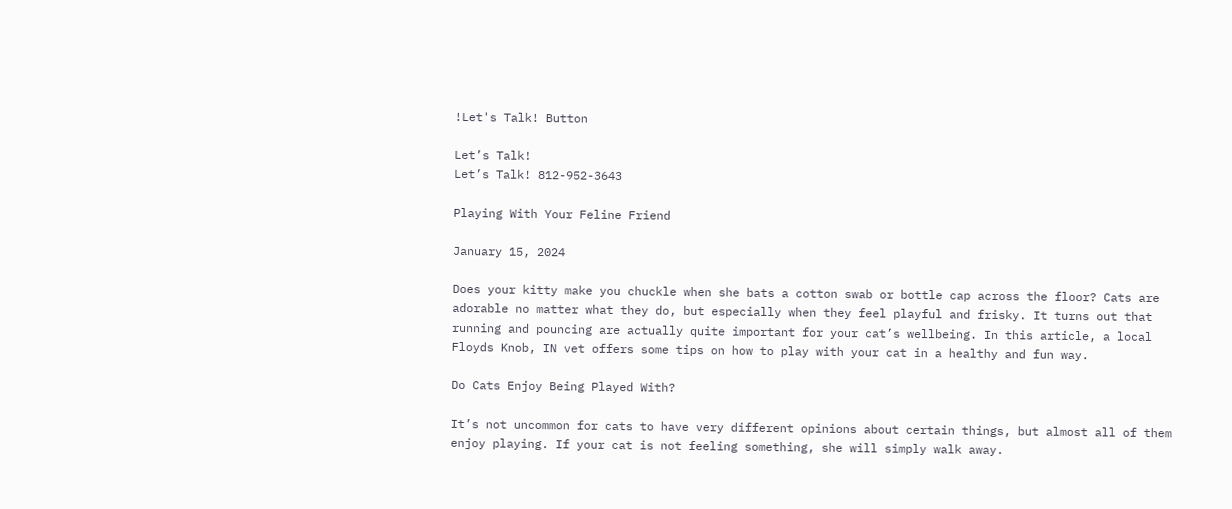!Let's Talk! Button

Let’s Talk!
Let’s Talk! 812-952-3643

Playing With Your Feline Friend

January 15, 2024

Does your kitty make you chuckle when she bats a cotton swab or bottle cap across the floor? Cats are adorable no matter what they do, but especially when they feel playful and frisky. It turns out that running and pouncing are actually quite important for your cat’s wellbeing. In this article, a local Floyds Knob, IN vet offers some tips on how to play with your cat in a healthy and fun way.

Do Cats Enjoy Being Played With?

It’s not uncommon for cats to have very different opinions about certain things, but almost all of them enjoy playing. If your cat is not feeling something, she will simply walk away.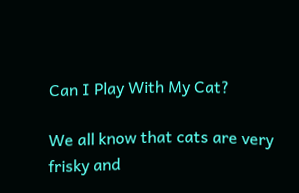Can I Play With My Cat?

We all know that cats are very frisky and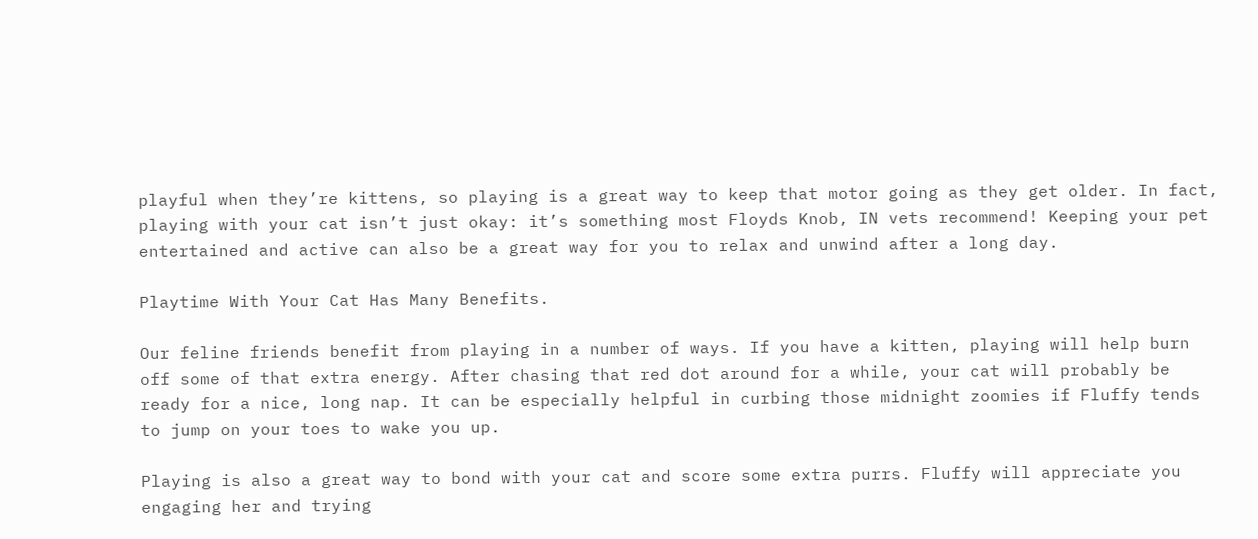playful when they’re kittens, so playing is a great way to keep that motor going as they get older. In fact, playing with your cat isn’t just okay: it’s something most Floyds Knob, IN vets recommend! Keeping your pet entertained and active can also be a great way for you to relax and unwind after a long day.

Playtime With Your Cat Has Many Benefits.

Our feline friends benefit from playing in a number of ways. If you have a kitten, playing will help burn off some of that extra energy. After chasing that red dot around for a while, your cat will probably be ready for a nice, long nap. It can be especially helpful in curbing those midnight zoomies if Fluffy tends to jump on your toes to wake you up.

Playing is also a great way to bond with your cat and score some extra purrs. Fluffy will appreciate you engaging her and trying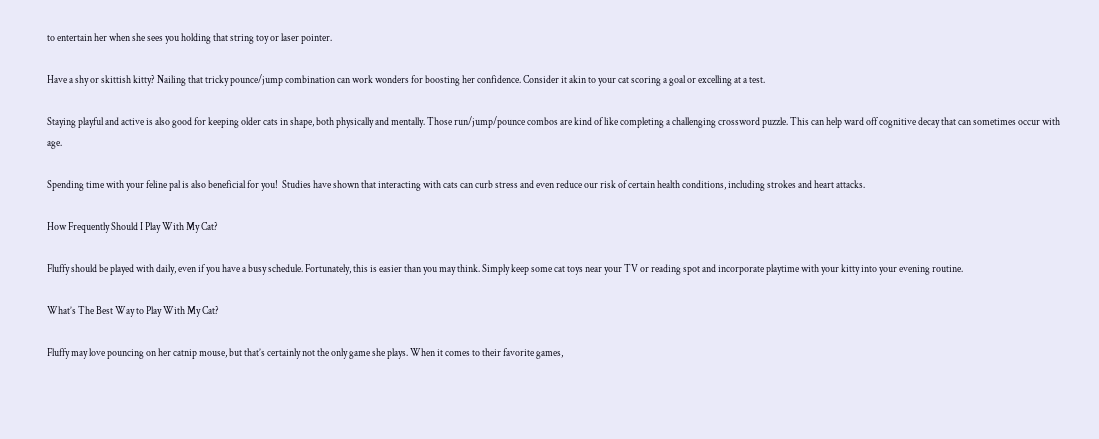to entertain her when she sees you holding that string toy or laser pointer.

Have a shy or skittish kitty? Nailing that tricky pounce/jump combination can work wonders for boosting her confidence. Consider it akin to your cat scoring a goal or excelling at a test.

Staying playful and active is also good for keeping older cats in shape, both physically and mentally. Those run/jump/pounce combos are kind of like completing a challenging crossword puzzle. This can help ward off cognitive decay that can sometimes occur with age.

Spending time with your feline pal is also beneficial for you!  Studies have shown that interacting with cats can curb stress and even reduce our risk of certain health conditions, including strokes and heart attacks.

How Frequently Should I Play With My Cat?

Fluffy should be played with daily, even if you have a busy schedule. Fortunately, this is easier than you may think. Simply keep some cat toys near your TV or reading spot and incorporate playtime with your kitty into your evening routine.

What’s The Best Way to Play With My Cat?

Fluffy may love pouncing on her catnip mouse, but that’s certainly not the only game she plays. When it comes to their favorite games,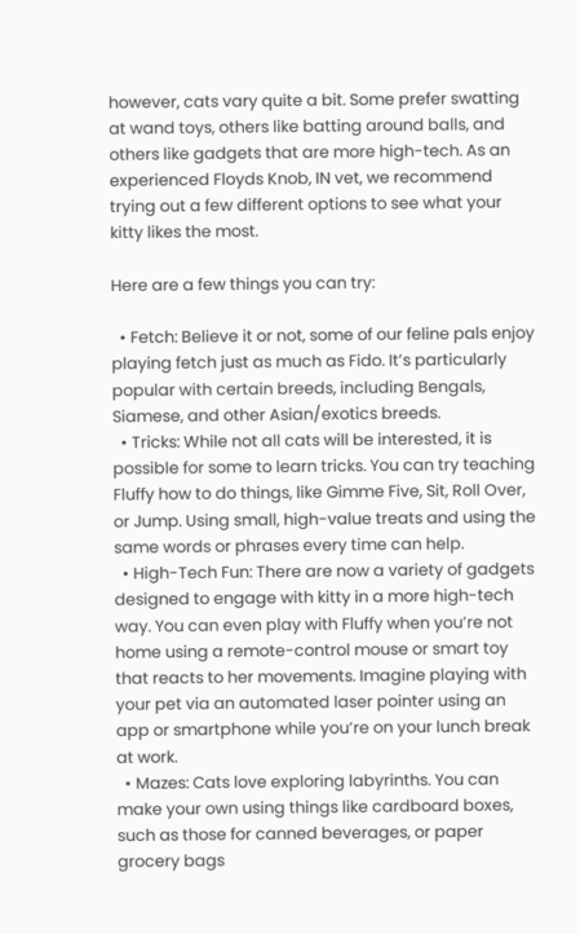however, cats vary quite a bit. Some prefer swatting at wand toys, others like batting around balls, and others like gadgets that are more high-tech. As an experienced Floyds Knob, IN vet, we recommend trying out a few different options to see what your kitty likes the most.

Here are a few things you can try:

  • Fetch: Believe it or not, some of our feline pals enjoy playing fetch just as much as Fido. It’s particularly popular with certain breeds, including Bengals, Siamese, and other Asian/exotics breeds.
  • Tricks: While not all cats will be interested, it is possible for some to learn tricks. You can try teaching Fluffy how to do things, like Gimme Five, Sit, Roll Over, or Jump. Using small, high-value treats and using the same words or phrases every time can help.
  • High-Tech Fun: There are now a variety of gadgets designed to engage with kitty in a more high-tech way. You can even play with Fluffy when you’re not home using a remote-control mouse or smart toy that reacts to her movements. Imagine playing with your pet via an automated laser pointer using an app or smartphone while you’re on your lunch break at work.
  • Mazes: Cats love exploring labyrinths. You can make your own using things like cardboard boxes, such as those for canned beverages, or paper grocery bags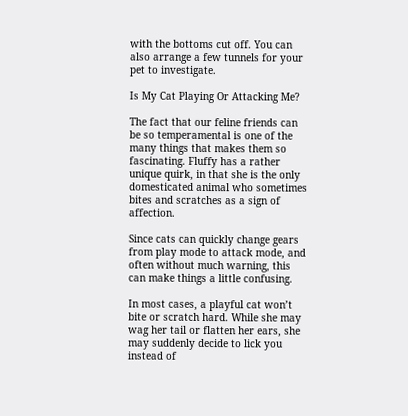with the bottoms cut off. You can also arrange a few tunnels for your pet to investigate.

Is My Cat Playing Or Attacking Me?

The fact that our feline friends can be so temperamental is one of the many things that makes them so fascinating. Fluffy has a rather unique quirk, in that she is the only domesticated animal who sometimes bites and scratches as a sign of affection.

Since cats can quickly change gears from play mode to attack mode, and often without much warning, this can make things a little confusing.

In most cases, a playful cat won’t bite or scratch hard. While she may wag her tail or flatten her ears, she may suddenly decide to lick you instead of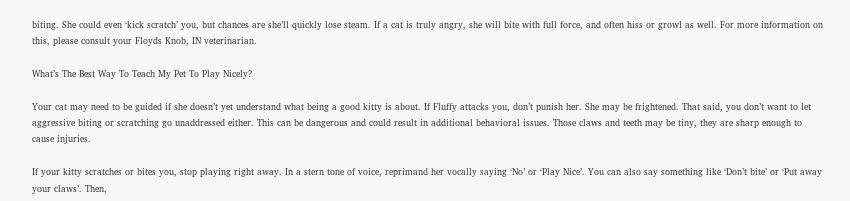biting. She could even ‘kick scratch’ you, but chances are she’ll quickly lose steam. If a cat is truly angry, she will bite with full force, and often hiss or growl as well. For more information on this, please consult your Floyds Knob, IN veterinarian.

What’s The Best Way To Teach My Pet To Play Nicely?

Your cat may need to be guided if she doesn’t yet understand what being a good kitty is about. If Fluffy attacks you, don’t punish her. She may be frightened. That said, you don’t want to let aggressive biting or scratching go unaddressed either. This can be dangerous and could result in additional behavioral issues. Those claws and teeth may be tiny, they are sharp enough to cause injuries.

If your kitty scratches or bites you, stop playing right away. In a stern tone of voice, reprimand her vocally saying ‘No’ or ‘Play Nice’. You can also say something like ‘Don’t bite’ or ‘Put away your claws’. Then,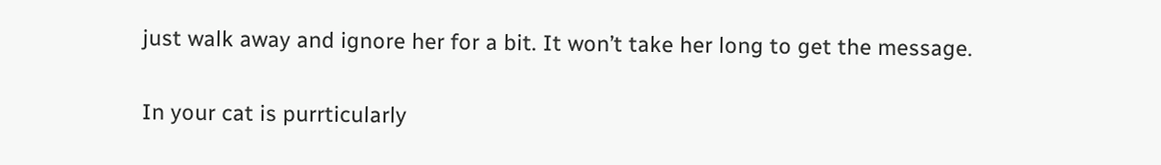just walk away and ignore her for a bit. It won’t take her long to get the message.

In your cat is purrticularly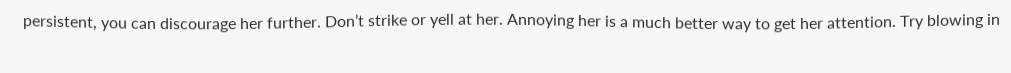persistent, you can discourage her further. Don’t strike or yell at her. Annoying her is a much better way to get her attention. Try blowing in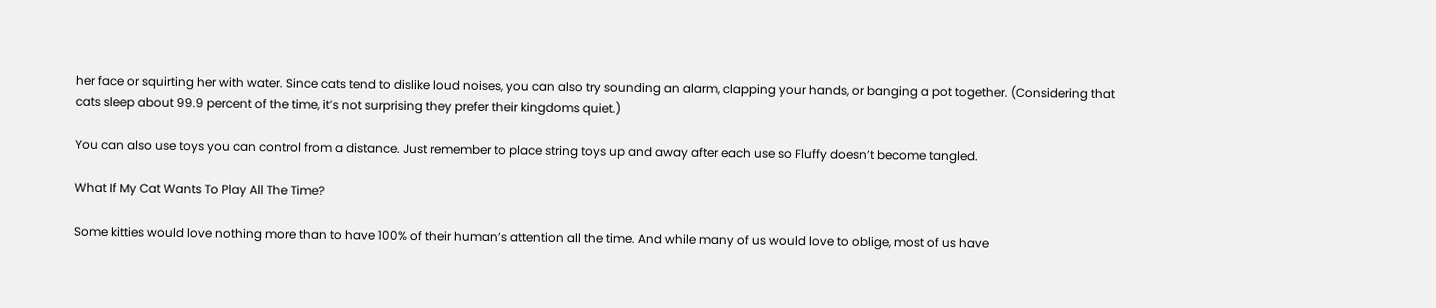her face or squirting her with water. Since cats tend to dislike loud noises, you can also try sounding an alarm, clapping your hands, or banging a pot together. (Considering that cats sleep about 99.9 percent of the time, it’s not surprising they prefer their kingdoms quiet.)

You can also use toys you can control from a distance. Just remember to place string toys up and away after each use so Fluffy doesn’t become tangled.

What If My Cat Wants To Play All The Time?

Some kitties would love nothing more than to have 100% of their human’s attention all the time. And while many of us would love to oblige, most of us have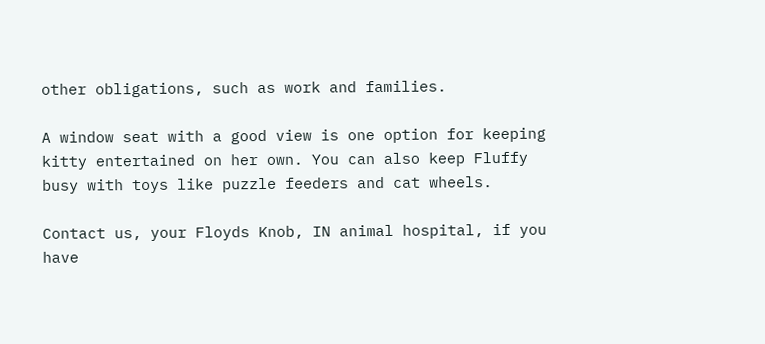other obligations, such as work and families.

A window seat with a good view is one option for keeping kitty entertained on her own. You can also keep Fluffy busy with toys like puzzle feeders and cat wheels.

Contact us, your Floyds Knob, IN animal hospital, if you have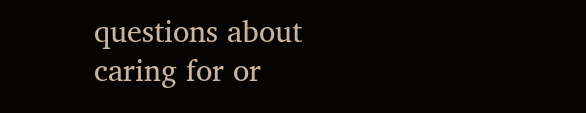questions about caring for or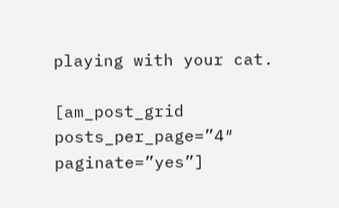playing with your cat.

[am_post_grid posts_per_page=”4″ paginate=”yes”]